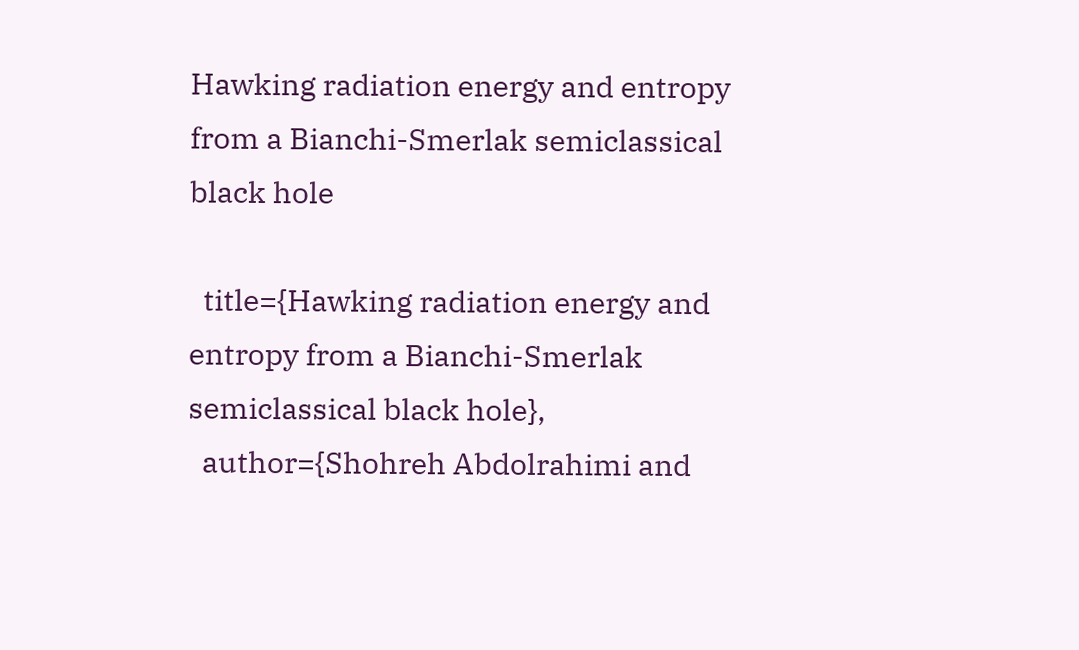Hawking radiation energy and entropy from a Bianchi-Smerlak semiclassical black hole

  title={Hawking radiation energy and entropy from a Bianchi-Smerlak semiclassical black hole},
  author={Shohreh Abdolrahimi and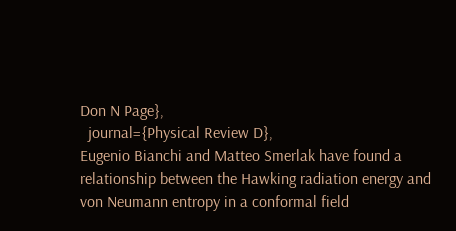Don N Page},
  journal={Physical Review D},
Eugenio Bianchi and Matteo Smerlak have found a relationship between the Hawking radiation energy and von Neumann entropy in a conformal field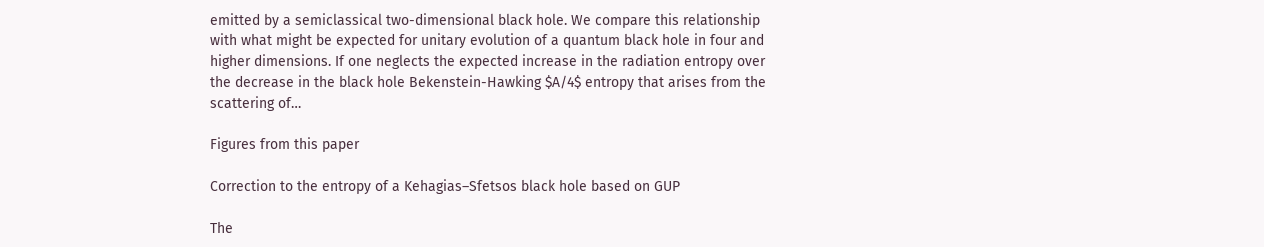emitted by a semiclassical two-dimensional black hole. We compare this relationship with what might be expected for unitary evolution of a quantum black hole in four and higher dimensions. If one neglects the expected increase in the radiation entropy over the decrease in the black hole Bekenstein-Hawking $A/4$ entropy that arises from the scattering of…

Figures from this paper

Correction to the entropy of a Kehagias–Sfetsos black hole based on GUP

The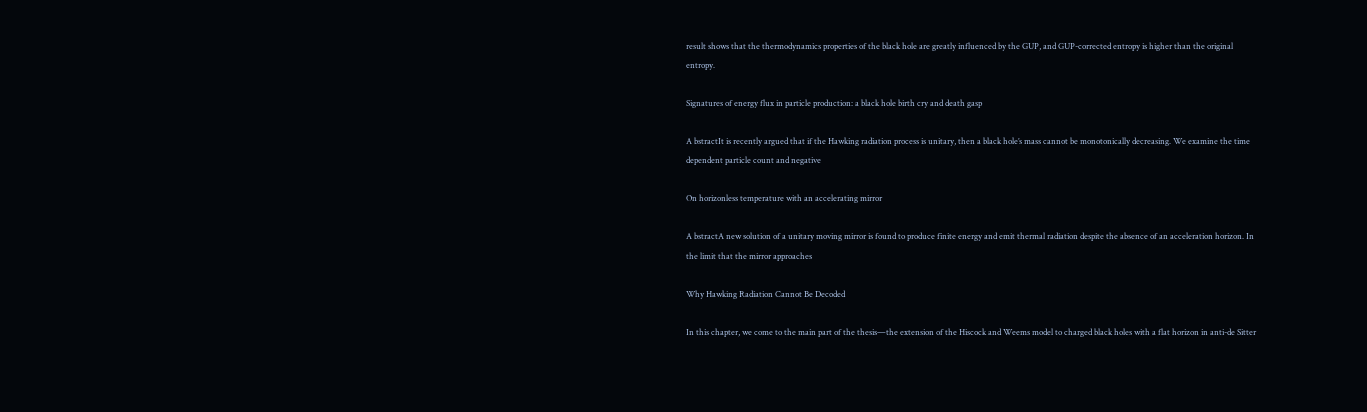result shows that the thermodynamics properties of the black hole are greatly influenced by the GUP, and GUP-corrected entropy is higher than the original entropy.

Signatures of energy flux in particle production: a black hole birth cry and death gasp

A bstractIt is recently argued that if the Hawking radiation process is unitary, then a black hole’s mass cannot be monotonically decreasing. We examine the time dependent particle count and negative

On horizonless temperature with an accelerating mirror

A bstractA new solution of a unitary moving mirror is found to produce finite energy and emit thermal radiation despite the absence of an acceleration horizon. In the limit that the mirror approaches

Why Hawking Radiation Cannot Be Decoded

In this chapter, we come to the main part of the thesis—the extension of the Hiscock and Weems model to charged black holes with a flat horizon in anti-de Sitter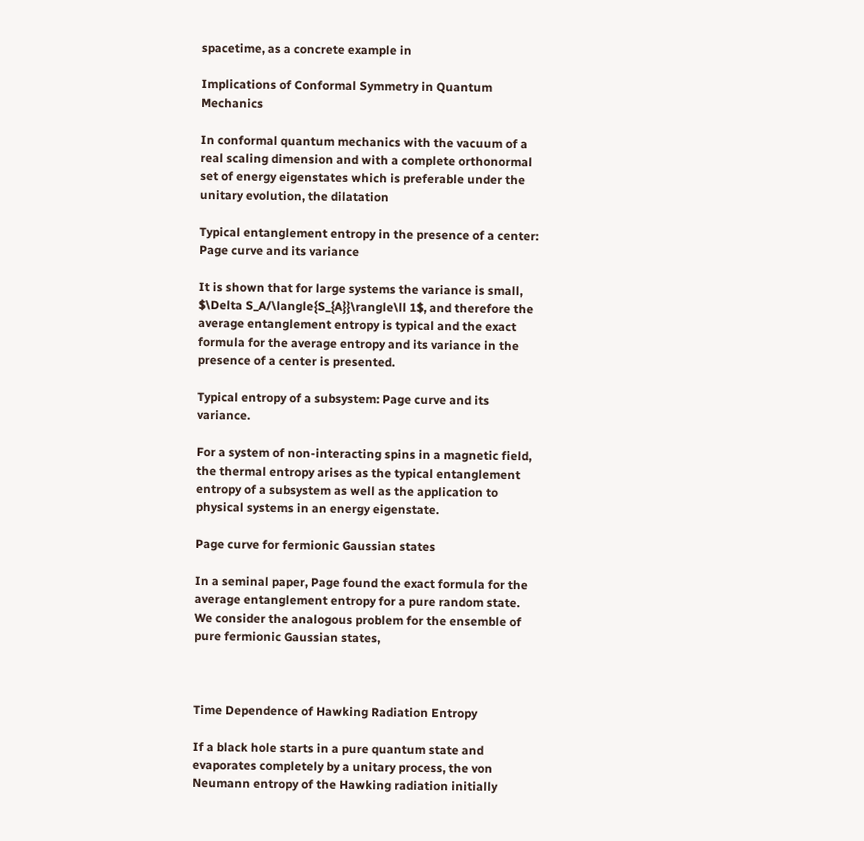spacetime, as a concrete example in

Implications of Conformal Symmetry in Quantum Mechanics

In conformal quantum mechanics with the vacuum of a real scaling dimension and with a complete orthonormal set of energy eigenstates which is preferable under the unitary evolution, the dilatation

Typical entanglement entropy in the presence of a center: Page curve and its variance

It is shown that for large systems the variance is small, $\Delta S_A/\langle{S_{A}}\rangle\ll 1$, and therefore the average entanglement entropy is typical and the exact formula for the average entropy and its variance in the presence of a center is presented.

Typical entropy of a subsystem: Page curve and its variance.

For a system of non-interacting spins in a magnetic field, the thermal entropy arises as the typical entanglement entropy of a subsystem as well as the application to physical systems in an energy eigenstate.

Page curve for fermionic Gaussian states

In a seminal paper, Page found the exact formula for the average entanglement entropy for a pure random state. We consider the analogous problem for the ensemble of pure fermionic Gaussian states,



Time Dependence of Hawking Radiation Entropy

If a black hole starts in a pure quantum state and evaporates completely by a unitary process, the von Neumann entropy of the Hawking radiation initially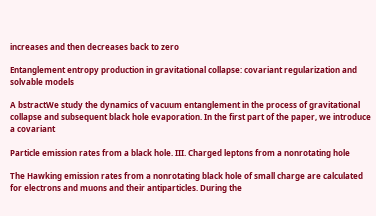increases and then decreases back to zero

Entanglement entropy production in gravitational collapse: covariant regularization and solvable models

A bstractWe study the dynamics of vacuum entanglement in the process of gravitational collapse and subsequent black hole evaporation. In the first part of the paper, we introduce a covariant

Particle emission rates from a black hole. III. Charged leptons from a nonrotating hole

The Hawking emission rates from a nonrotating black hole of small charge are calculated for electrons and muons and their antiparticles. During the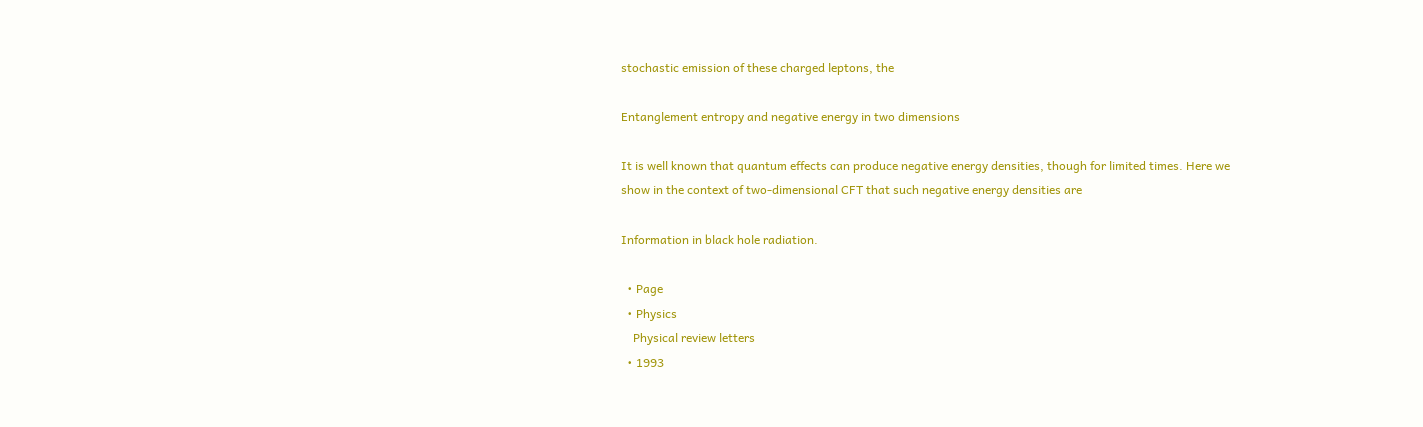stochastic emission of these charged leptons, the

Entanglement entropy and negative energy in two dimensions

It is well known that quantum effects can produce negative energy densities, though for limited times. Here we show in the context of two-dimensional CFT that such negative energy densities are

Information in black hole radiation.

  • Page
  • Physics
    Physical review letters
  • 1993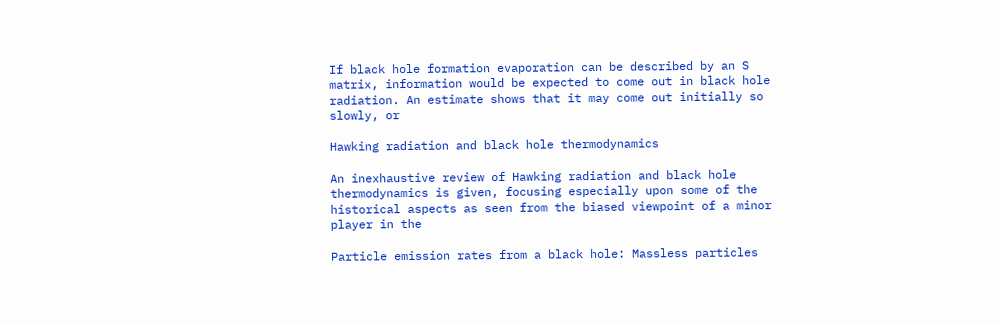If black hole formation evaporation can be described by an S matrix, information would be expected to come out in black hole radiation. An estimate shows that it may come out initially so slowly, or

Hawking radiation and black hole thermodynamics

An inexhaustive review of Hawking radiation and black hole thermodynamics is given, focusing especially upon some of the historical aspects as seen from the biased viewpoint of a minor player in the

Particle emission rates from a black hole: Massless particles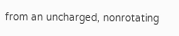from an uncharged, nonrotating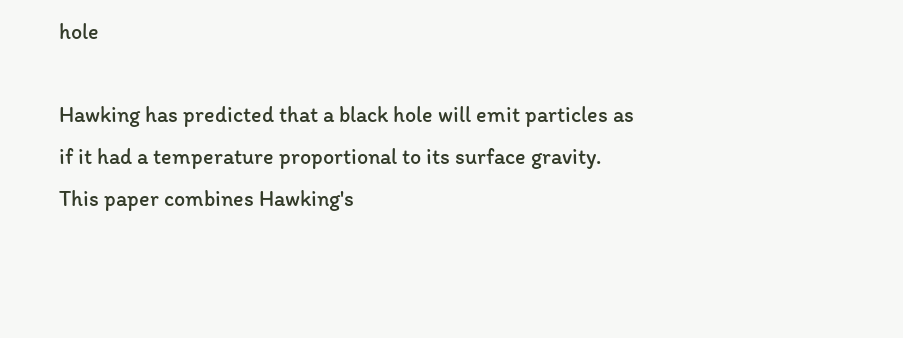hole

Hawking has predicted that a black hole will emit particles as if it had a temperature proportional to its surface gravity. This paper combines Hawking's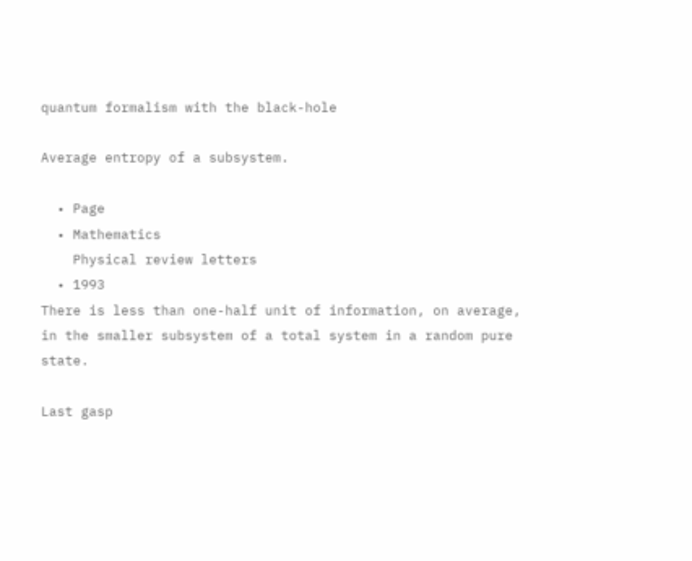quantum formalism with the black-hole

Average entropy of a subsystem.

  • Page
  • Mathematics
    Physical review letters
  • 1993
There is less than one-half unit of information, on average, in the smaller subsystem of a total system in a random pure state.

Last gasp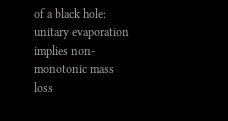of a black hole: unitary evaporation implies non-monotonic mass loss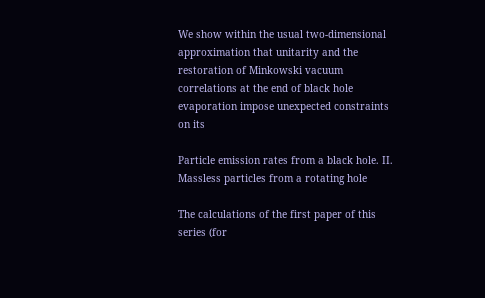We show within the usual two-dimensional approximation that unitarity and the restoration of Minkowski vacuum correlations at the end of black hole evaporation impose unexpected constraints on its

Particle emission rates from a black hole. II. Massless particles from a rotating hole

The calculations of the first paper of this series (for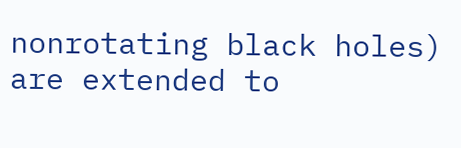nonrotating black holes) are extended to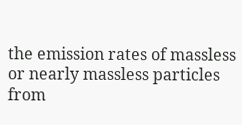the emission rates of massless or nearly massless particles from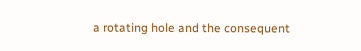a rotating hole and the consequent